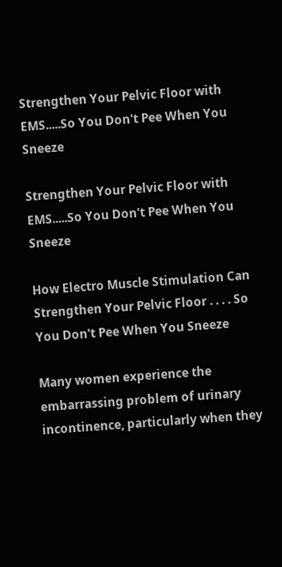Strengthen Your Pelvic Floor with EMS.....So You Don't Pee When You Sneeze

Strengthen Your Pelvic Floor with EMS.....So You Don't Pee When You Sneeze

How Electro Muscle Stimulation Can Strengthen Your Pelvic Floor . . . . So You Don't Pee When You Sneeze

Many women experience the embarrassing problem of urinary incontinence, particularly when they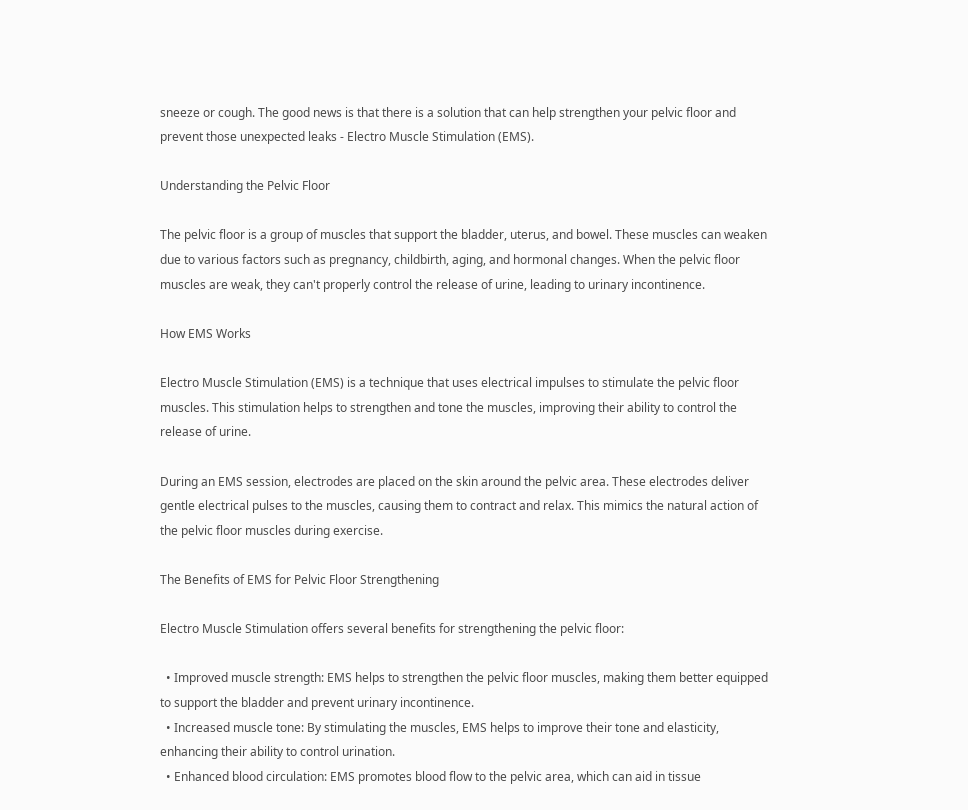sneeze or cough. The good news is that there is a solution that can help strengthen your pelvic floor and prevent those unexpected leaks - Electro Muscle Stimulation (EMS).

Understanding the Pelvic Floor

The pelvic floor is a group of muscles that support the bladder, uterus, and bowel. These muscles can weaken due to various factors such as pregnancy, childbirth, aging, and hormonal changes. When the pelvic floor muscles are weak, they can't properly control the release of urine, leading to urinary incontinence.

How EMS Works

Electro Muscle Stimulation (EMS) is a technique that uses electrical impulses to stimulate the pelvic floor muscles. This stimulation helps to strengthen and tone the muscles, improving their ability to control the release of urine.

During an EMS session, electrodes are placed on the skin around the pelvic area. These electrodes deliver gentle electrical pulses to the muscles, causing them to contract and relax. This mimics the natural action of the pelvic floor muscles during exercise.

The Benefits of EMS for Pelvic Floor Strengthening

Electro Muscle Stimulation offers several benefits for strengthening the pelvic floor:

  • Improved muscle strength: EMS helps to strengthen the pelvic floor muscles, making them better equipped to support the bladder and prevent urinary incontinence.
  • Increased muscle tone: By stimulating the muscles, EMS helps to improve their tone and elasticity, enhancing their ability to control urination.
  • Enhanced blood circulation: EMS promotes blood flow to the pelvic area, which can aid in tissue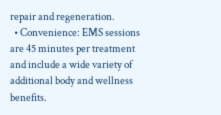repair and regeneration.
  • Convenience: EMS sessions are 45 minutes per treatment and include a wide variety of additional body and wellness benefits.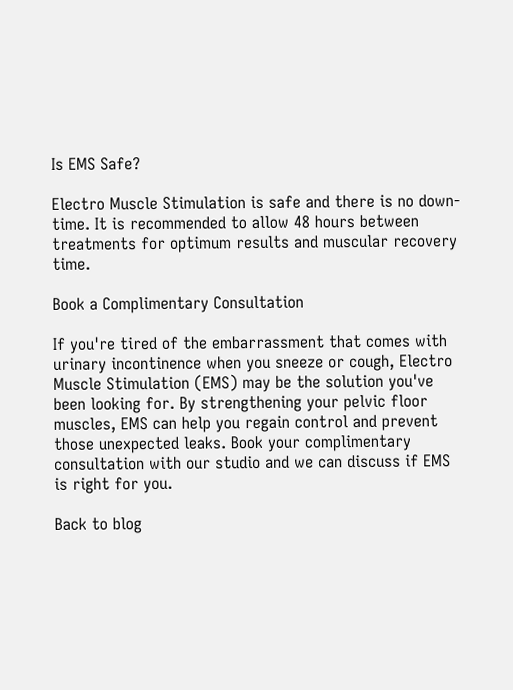Is EMS Safe?

Electro Muscle Stimulation is safe and there is no down-time. It is recommended to allow 48 hours between treatments for optimum results and muscular recovery time.

Book a Complimentary Consultation

If you're tired of the embarrassment that comes with urinary incontinence when you sneeze or cough, Electro Muscle Stimulation (EMS) may be the solution you've been looking for. By strengthening your pelvic floor muscles, EMS can help you regain control and prevent those unexpected leaks. Book your complimentary consultation with our studio and we can discuss if EMS is right for you.

Back to blog